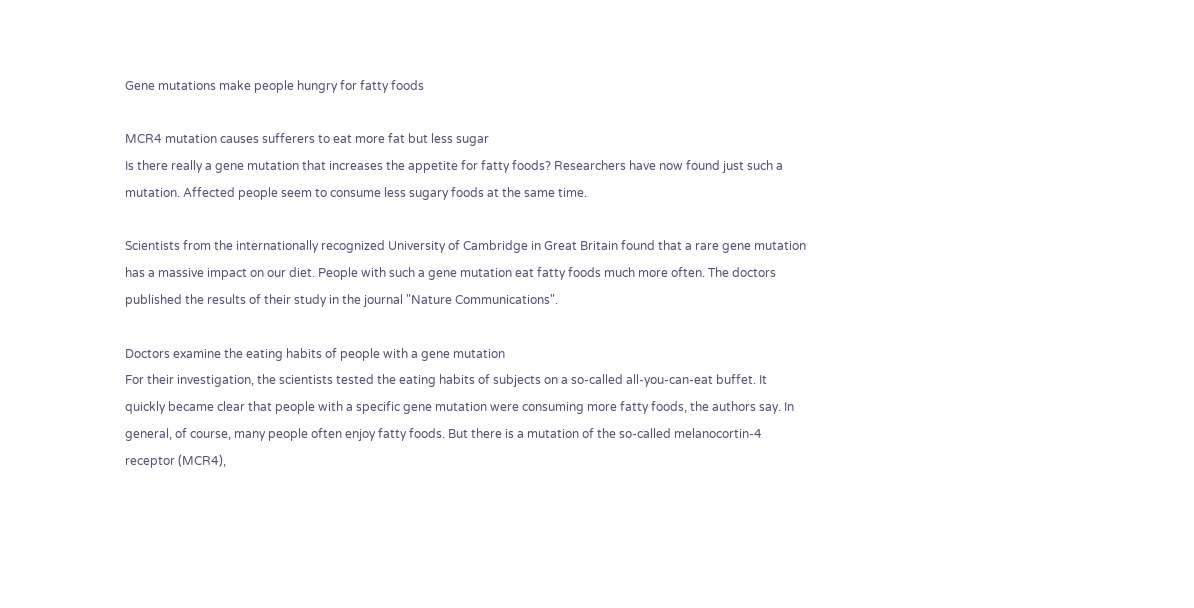Gene mutations make people hungry for fatty foods

MCR4 mutation causes sufferers to eat more fat but less sugar
Is there really a gene mutation that increases the appetite for fatty foods? Researchers have now found just such a mutation. Affected people seem to consume less sugary foods at the same time.

Scientists from the internationally recognized University of Cambridge in Great Britain found that a rare gene mutation has a massive impact on our diet. People with such a gene mutation eat fatty foods much more often. The doctors published the results of their study in the journal "Nature Communications".

Doctors examine the eating habits of people with a gene mutation
For their investigation, the scientists tested the eating habits of subjects on a so-called all-you-can-eat buffet. It quickly became clear that people with a specific gene mutation were consuming more fatty foods, the authors say. In general, of course, many people often enjoy fatty foods. But there is a mutation of the so-called melanocortin-4 receptor (MCR4),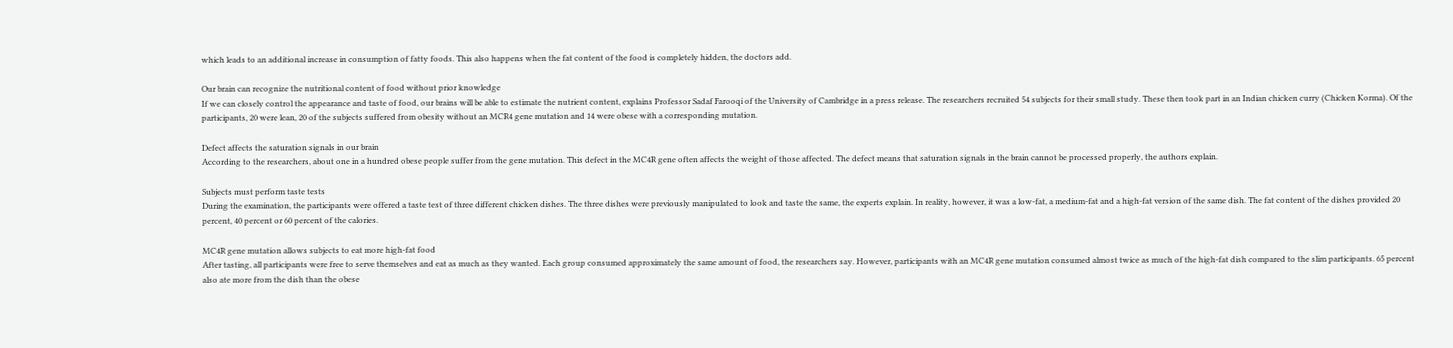which leads to an additional increase in consumption of fatty foods. This also happens when the fat content of the food is completely hidden, the doctors add.

Our brain can recognize the nutritional content of food without prior knowledge
If we can closely control the appearance and taste of food, our brains will be able to estimate the nutrient content, explains Professor Sadaf Farooqi of the University of Cambridge in a press release. The researchers recruited 54 subjects for their small study. These then took part in an Indian chicken curry (Chicken Korma). Of the participants, 20 were lean, 20 of the subjects suffered from obesity without an MCR4 gene mutation and 14 were obese with a corresponding mutation.

Defect affects the saturation signals in our brain
According to the researchers, about one in a hundred obese people suffer from the gene mutation. This defect in the MC4R gene often affects the weight of those affected. The defect means that saturation signals in the brain cannot be processed properly, the authors explain.

Subjects must perform taste tests
During the examination, the participants were offered a taste test of three different chicken dishes. The three dishes were previously manipulated to look and taste the same, the experts explain. In reality, however, it was a low-fat, a medium-fat and a high-fat version of the same dish. The fat content of the dishes provided 20 percent, 40 percent or 60 percent of the calories.

MC4R gene mutation allows subjects to eat more high-fat food
After tasting, all participants were free to serve themselves and eat as much as they wanted. Each group consumed approximately the same amount of food, the researchers say. However, participants with an MC4R gene mutation consumed almost twice as much of the high-fat dish compared to the slim participants. 65 percent also ate more from the dish than the obese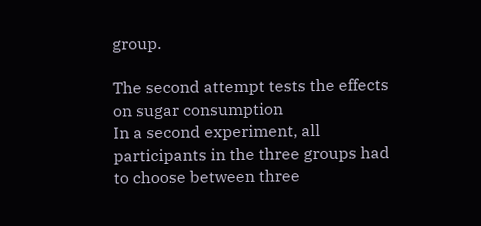group.

The second attempt tests the effects on sugar consumption
In a second experiment, all participants in the three groups had to choose between three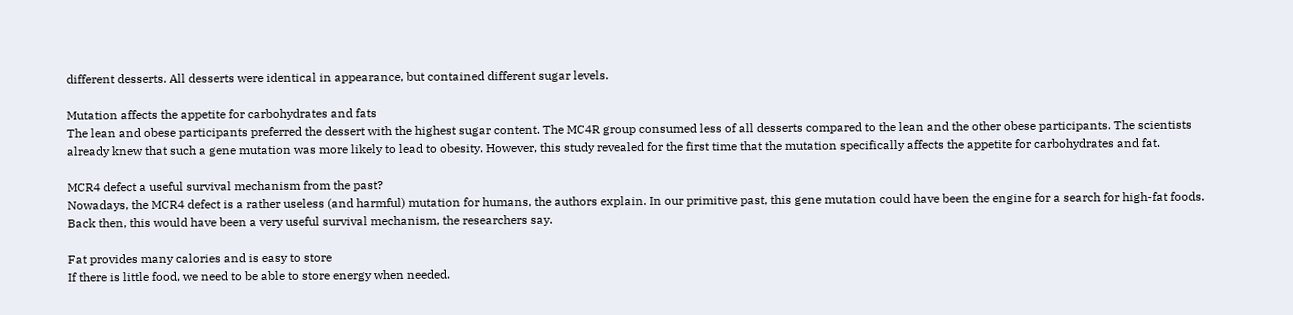different desserts. All desserts were identical in appearance, but contained different sugar levels.

Mutation affects the appetite for carbohydrates and fats
The lean and obese participants preferred the dessert with the highest sugar content. The MC4R group consumed less of all desserts compared to the lean and the other obese participants. The scientists already knew that such a gene mutation was more likely to lead to obesity. However, this study revealed for the first time that the mutation specifically affects the appetite for carbohydrates and fat.

MCR4 defect a useful survival mechanism from the past?
Nowadays, the MCR4 defect is a rather useless (and harmful) mutation for humans, the authors explain. In our primitive past, this gene mutation could have been the engine for a search for high-fat foods. Back then, this would have been a very useful survival mechanism, the researchers say.

Fat provides many calories and is easy to store
If there is little food, we need to be able to store energy when needed.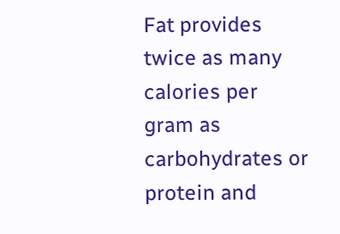Fat provides twice as many calories per gram as carbohydrates or protein and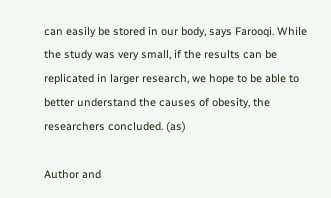can easily be stored in our body, says Farooqi. While the study was very small, if the results can be replicated in larger research, we hope to be able to better understand the causes of obesity, the researchers concluded. (as)

Author and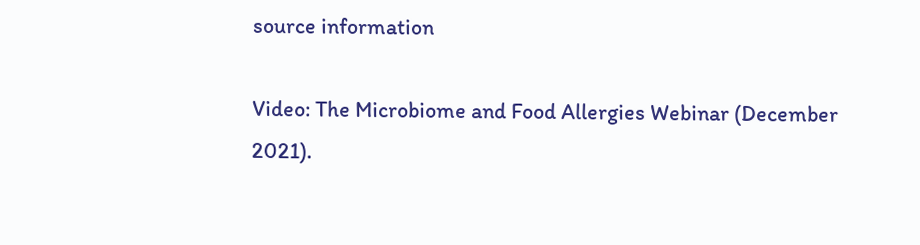source information

Video: The Microbiome and Food Allergies Webinar (December 2021).